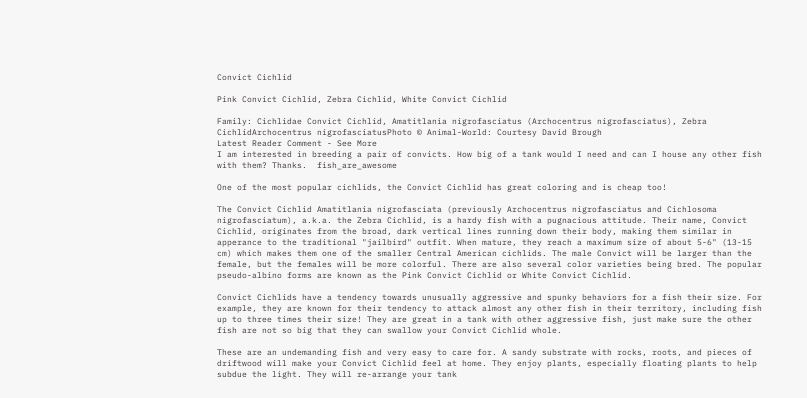Convict Cichlid

Pink Convict Cichlid, Zebra Cichlid, White Convict Cichlid

Family: Cichlidae Convict Cichlid, Amatitlania nigrofasciatus (Archocentrus nigrofasciatus), Zebra CichlidArchocentrus nigrofasciatusPhoto © Animal-World: Courtesy David Brough
Latest Reader Comment - See More
I am interested in breeding a pair of convicts. How big of a tank would I need and can I house any other fish with them? Thanks.  fish_are_awesome

One of the most popular cichlids, the Convict Cichlid has great coloring and is cheap too!

The Convict Cichlid Amatitlania nigrofasciata (previously Archocentrus nigrofasciatus and Cichlosoma nigrofasciatum), a.k.a. the Zebra Cichlid, is a hardy fish with a pugnacious attitude. Their name, Convict Cichlid, originates from the broad, dark vertical lines running down their body, making them similar in apperance to the traditional "jailbird" outfit. When mature, they reach a maximum size of about 5-6" (13-15 cm) which makes them one of the smaller Central American cichlids. The male Convict will be larger than the female, but the females will be more colorful. There are also several color varieties being bred. The popular pseudo-albino forms are known as the Pink Convict Cichlid or White Convict Cichlid.

Convict Cichlids have a tendency towards unusually aggressive and spunky behaviors for a fish their size. For example, they are known for their tendency to attack almost any other fish in their territory, including fish up to three times their size! They are great in a tank with other aggressive fish, just make sure the other fish are not so big that they can swallow your Convict Cichlid whole.

These are an undemanding fish and very easy to care for. A sandy substrate with rocks, roots, and pieces of driftwood will make your Convict Cichlid feel at home. They enjoy plants, especially floating plants to help subdue the light. They will re-arrange your tank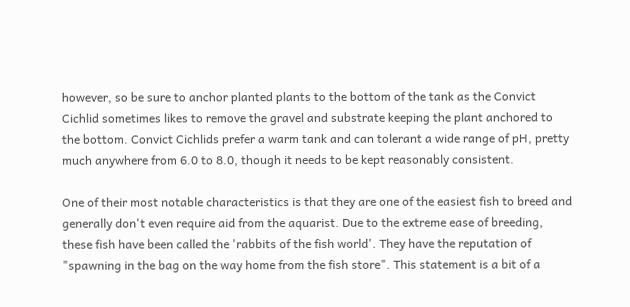however, so be sure to anchor planted plants to the bottom of the tank as the Convict Cichlid sometimes likes to remove the gravel and substrate keeping the plant anchored to the bottom. Convict Cichlids prefer a warm tank and can tolerant a wide range of pH, pretty much anywhere from 6.0 to 8.0, though it needs to be kept reasonably consistent.

One of their most notable characteristics is that they are one of the easiest fish to breed and generally don't even require aid from the aquarist. Due to the extreme ease of breeding, these fish have been called the 'rabbits of the fish world'. They have the reputation of "spawning in the bag on the way home from the fish store". This statement is a bit of a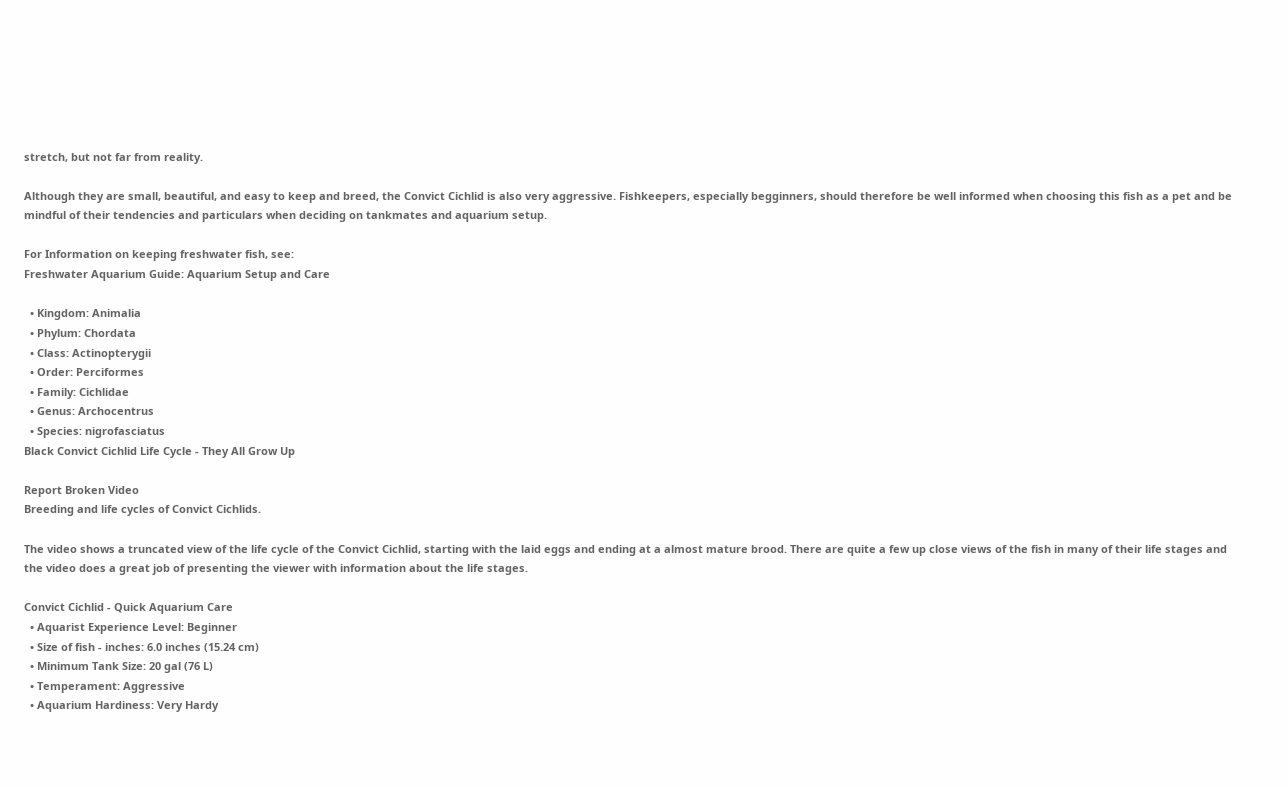stretch, but not far from reality.

Although they are small, beautiful, and easy to keep and breed, the Convict Cichlid is also very aggressive. Fishkeepers, especially begginners, should therefore be well informed when choosing this fish as a pet and be mindful of their tendencies and particulars when deciding on tankmates and aquarium setup.

For Information on keeping freshwater fish, see:
Freshwater Aquarium Guide: Aquarium Setup and Care

  • Kingdom: Animalia
  • Phylum: Chordata
  • Class: Actinopterygii
  • Order: Perciformes
  • Family: Cichlidae
  • Genus: Archocentrus
  • Species: nigrofasciatus
Black Convict Cichlid Life Cycle - They All Grow Up

Report Broken Video
Breeding and life cycles of Convict Cichlids.

The video shows a truncated view of the life cycle of the Convict Cichlid, starting with the laid eggs and ending at a almost mature brood. There are quite a few up close views of the fish in many of their life stages and the video does a great job of presenting the viewer with information about the life stages.

Convict Cichlid - Quick Aquarium Care
  • Aquarist Experience Level: Beginner
  • Size of fish - inches: 6.0 inches (15.24 cm)
  • Minimum Tank Size: 20 gal (76 L)
  • Temperament: Aggressive
  • Aquarium Hardiness: Very Hardy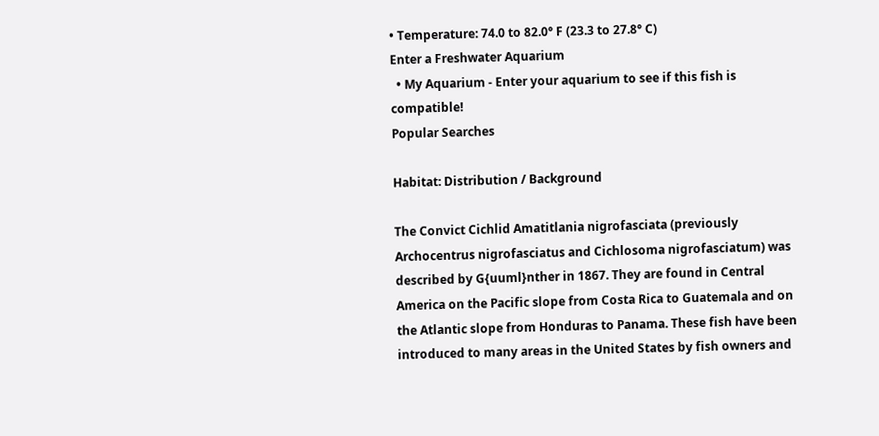• Temperature: 74.0 to 82.0° F (23.3 to 27.8° C)
Enter a Freshwater Aquarium
  • My Aquarium - Enter your aquarium to see if this fish is compatible!
Popular Searches

Habitat: Distribution / Background

The Convict Cichlid Amatitlania nigrofasciata (previously Archocentrus nigrofasciatus and Cichlosoma nigrofasciatum) was described by G{uuml}nther in 1867. They are found in Central America on the Pacific slope from Costa Rica to Guatemala and on the Atlantic slope from Honduras to Panama. These fish have been introduced to many areas in the United States by fish owners and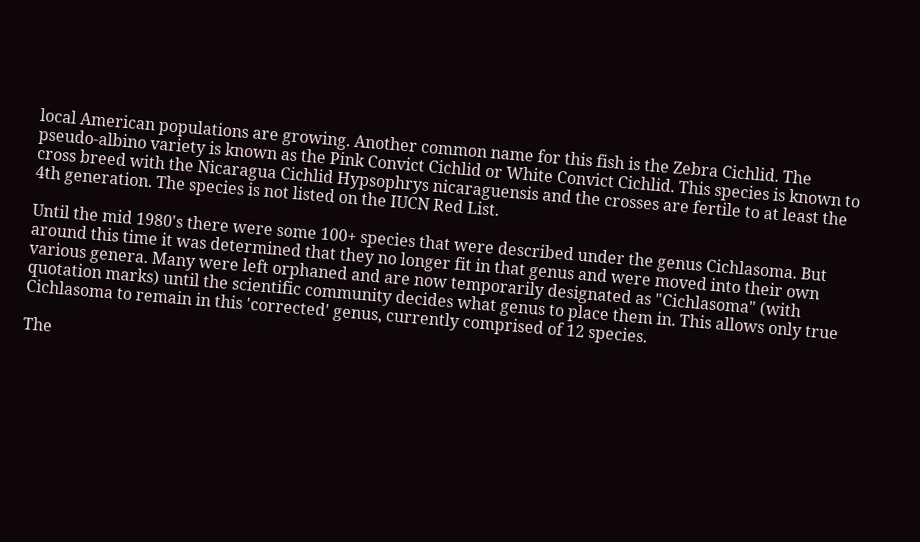local American populations are growing. Another common name for this fish is the Zebra Cichlid. The pseudo-albino variety is known as the Pink Convict Cichlid or White Convict Cichlid. This species is known to cross breed with the Nicaragua Cichlid Hypsophrys nicaraguensis and the crosses are fertile to at least the 4th generation. The species is not listed on the IUCN Red List.

Until the mid 1980's there were some 100+ species that were described under the genus Cichlasoma. But around this time it was determined that they no longer fit in that genus and were moved into their own various genera. Many were left orphaned and are now temporarily designated as "Cichlasoma" (with quotation marks) until the scientific community decides what genus to place them in. This allows only true Cichlasoma to remain in this 'corrected' genus, currently comprised of 12 species.

The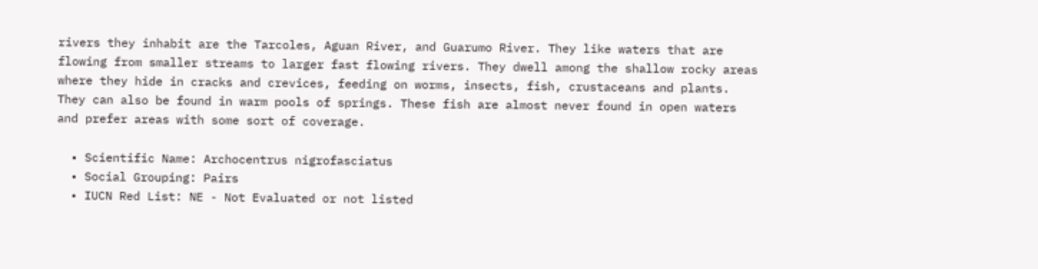rivers they inhabit are the Tarcoles, Aguan River, and Guarumo River. They like waters that are flowing from smaller streams to larger fast flowing rivers. They dwell among the shallow rocky areas where they hide in cracks and crevices, feeding on worms, insects, fish, crustaceans and plants. They can also be found in warm pools of springs. These fish are almost never found in open waters and prefer areas with some sort of coverage.

  • Scientific Name: Archocentrus nigrofasciatus
  • Social Grouping: Pairs
  • IUCN Red List: NE - Not Evaluated or not listed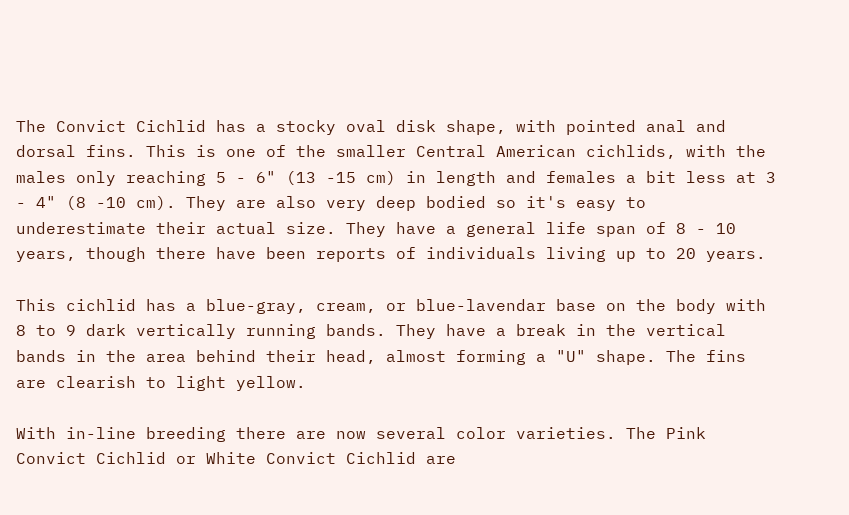The Convict Cichlid has a stocky oval disk shape, with pointed anal and dorsal fins. This is one of the smaller Central American cichlids, with the males only reaching 5 - 6" (13 -15 cm) in length and females a bit less at 3 - 4" (8 -10 cm). They are also very deep bodied so it's easy to underestimate their actual size. They have a general life span of 8 - 10 years, though there have been reports of individuals living up to 20 years.

This cichlid has a blue-gray, cream, or blue-lavendar base on the body with 8 to 9 dark vertically running bands. They have a break in the vertical bands in the area behind their head, almost forming a "U" shape. The fins are clearish to light yellow.

With in-line breeding there are now several color varieties. The Pink Convict Cichlid or White Convict Cichlid are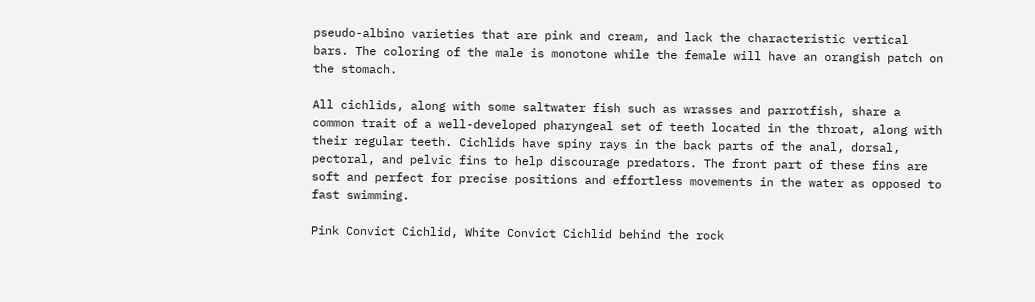pseudo-albino varieties that are pink and cream, and lack the characteristic vertical bars. The coloring of the male is monotone while the female will have an orangish patch on the stomach.

All cichlids, along with some saltwater fish such as wrasses and parrotfish, share a common trait of a well-developed pharyngeal set of teeth located in the throat, along with their regular teeth. Cichlids have spiny rays in the back parts of the anal, dorsal, pectoral, and pelvic fins to help discourage predators. The front part of these fins are soft and perfect for precise positions and effortless movements in the water as opposed to fast swimming.

Pink Convict Cichlid, White Convict Cichlid behind the rock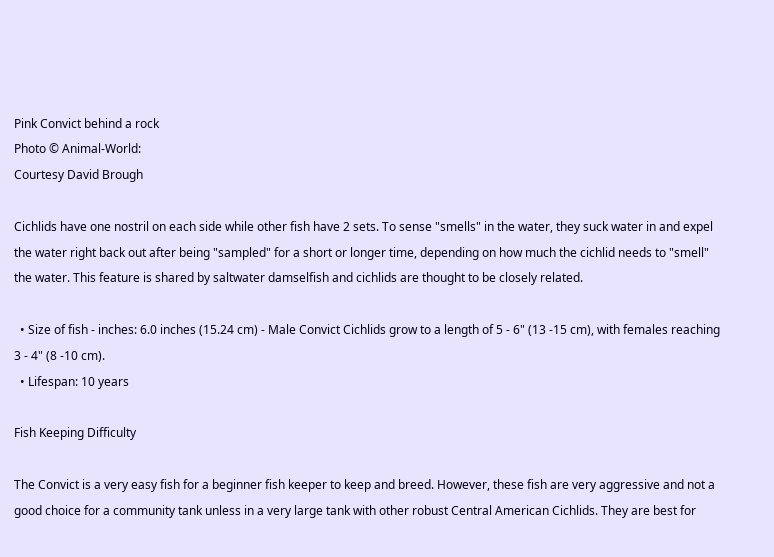Pink Convict behind a rock
Photo © Animal-World:
Courtesy David Brough

Cichlids have one nostril on each side while other fish have 2 sets. To sense "smells" in the water, they suck water in and expel the water right back out after being "sampled" for a short or longer time, depending on how much the cichlid needs to "smell" the water. This feature is shared by saltwater damselfish and cichlids are thought to be closely related.

  • Size of fish - inches: 6.0 inches (15.24 cm) - Male Convict Cichlids grow to a length of 5 - 6" (13 -15 cm), with females reaching 3 - 4" (8 -10 cm).
  • Lifespan: 10 years

Fish Keeping Difficulty

The Convict is a very easy fish for a beginner fish keeper to keep and breed. However, these fish are very aggressive and not a good choice for a community tank unless in a very large tank with other robust Central American Cichlids. They are best for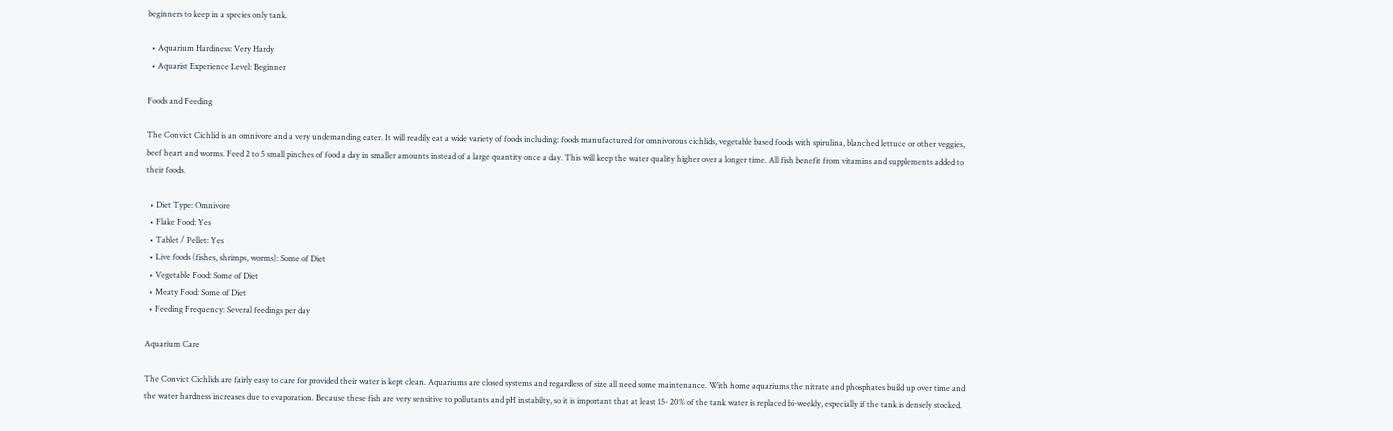beginners to keep in a species only tank.

  • Aquarium Hardiness: Very Hardy
  • Aquarist Experience Level: Beginner

Foods and Feeding

The Convict Cichlid is an omnivore and a very undemanding eater. It will readily eat a wide variety of foods including: foods manufactured for omnivorous cichlids, vegetable based foods with spirulina, blanched lettuce or other veggies, beef heart and worms. Feed 2 to 5 small pinches of food a day in smaller amounts instead of a large quantity once a day. This will keep the water quality higher over a longer time. All fish benefit from vitamins and supplements added to their foods.

  • Diet Type: Omnivore
  • Flake Food: Yes
  • Tablet / Pellet: Yes
  • Live foods (fishes, shrimps, worms): Some of Diet
  • Vegetable Food: Some of Diet
  • Meaty Food: Some of Diet
  • Feeding Frequency: Several feedings per day

Aquarium Care

The Convict Cichlids are fairly easy to care for provided their water is kept clean. Aquariums are closed systems and regardless of size all need some maintenance. With home aquariums the nitrate and phosphates build up over time and the water hardness increases due to evaporation. Because these fish are very sensitive to pollutants and pH instabilty, so it is important that at least 15- 20% of the tank water is replaced bi-weekly, especially if the tank is densely stocked.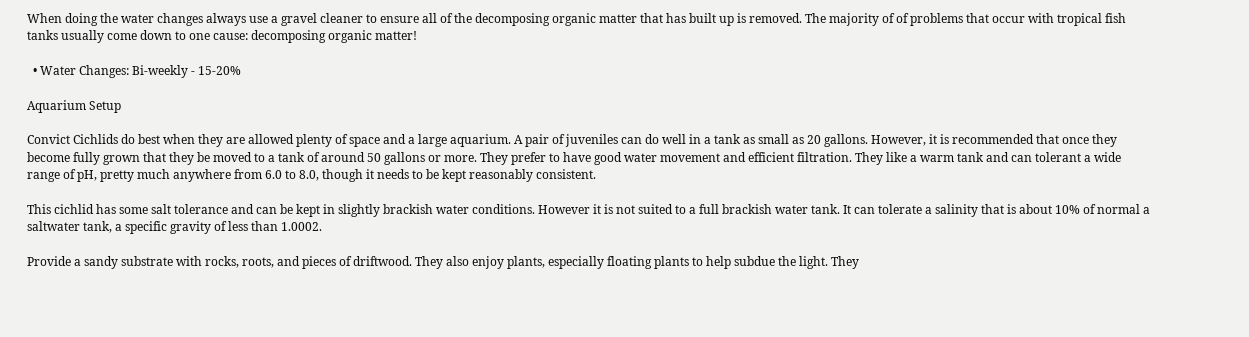When doing the water changes always use a gravel cleaner to ensure all of the decomposing organic matter that has built up is removed. The majority of of problems that occur with tropical fish tanks usually come down to one cause: decomposing organic matter!

  • Water Changes: Bi-weekly - 15-20%

Aquarium Setup

Convict Cichlids do best when they are allowed plenty of space and a large aquarium. A pair of juveniles can do well in a tank as small as 20 gallons. However, it is recommended that once they become fully grown that they be moved to a tank of around 50 gallons or more. They prefer to have good water movement and efficient filtration. They like a warm tank and can tolerant a wide range of pH, pretty much anywhere from 6.0 to 8.0, though it needs to be kept reasonably consistent.

This cichlid has some salt tolerance and can be kept in slightly brackish water conditions. However it is not suited to a full brackish water tank. It can tolerate a salinity that is about 10% of normal a saltwater tank, a specific gravity of less than 1.0002.

Provide a sandy substrate with rocks, roots, and pieces of driftwood. They also enjoy plants, especially floating plants to help subdue the light. They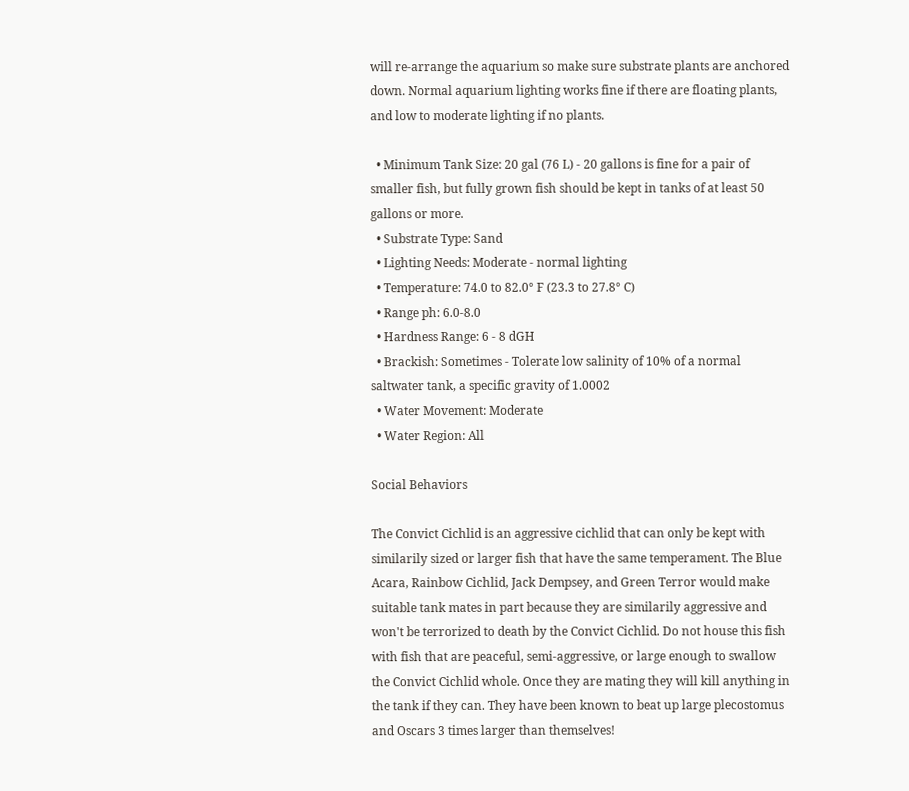will re-arrange the aquarium so make sure substrate plants are anchored down. Normal aquarium lighting works fine if there are floating plants, and low to moderate lighting if no plants.

  • Minimum Tank Size: 20 gal (76 L) - 20 gallons is fine for a pair of smaller fish, but fully grown fish should be kept in tanks of at least 50 gallons or more.
  • Substrate Type: Sand
  • Lighting Needs: Moderate - normal lighting
  • Temperature: 74.0 to 82.0° F (23.3 to 27.8° C)
  • Range ph: 6.0-8.0
  • Hardness Range: 6 - 8 dGH
  • Brackish: Sometimes - Tolerate low salinity of 10% of a normal saltwater tank, a specific gravity of 1.0002
  • Water Movement: Moderate
  • Water Region: All

Social Behaviors

The Convict Cichlid is an aggressive cichlid that can only be kept with similarily sized or larger fish that have the same temperament. The Blue Acara, Rainbow Cichlid, Jack Dempsey, and Green Terror would make suitable tank mates in part because they are similarily aggressive and won't be terrorized to death by the Convict Cichlid. Do not house this fish with fish that are peaceful, semi-aggressive, or large enough to swallow the Convict Cichlid whole. Once they are mating they will kill anything in the tank if they can. They have been known to beat up large plecostomus and Oscars 3 times larger than themselves!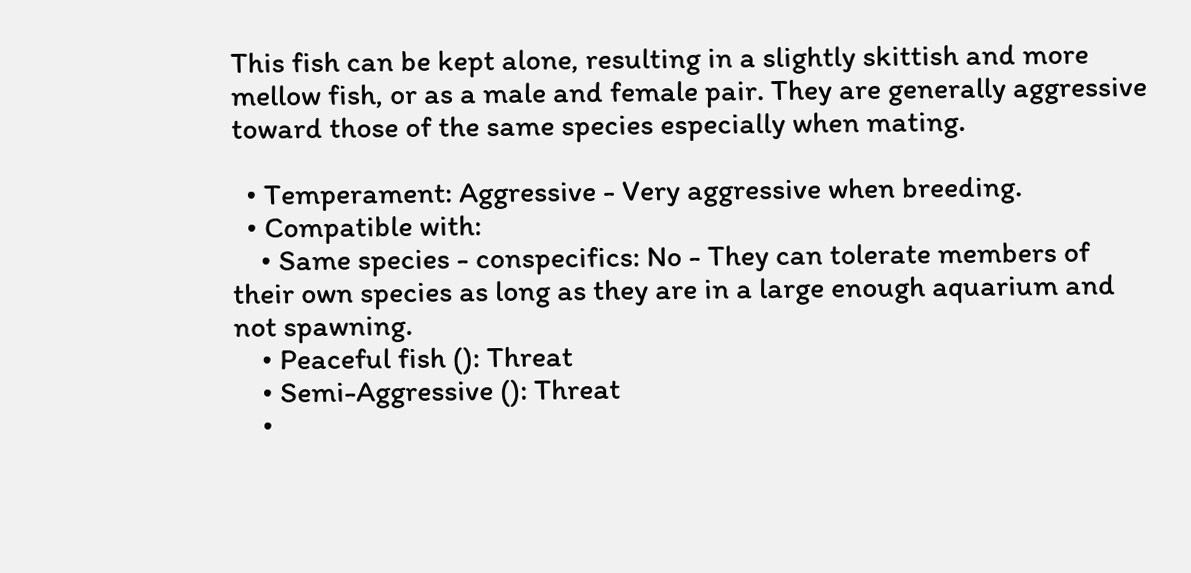This fish can be kept alone, resulting in a slightly skittish and more mellow fish, or as a male and female pair. They are generally aggressive toward those of the same species especially when mating.

  • Temperament: Aggressive - Very aggressive when breeding.
  • Compatible with:
    • Same species - conspecifics: No - They can tolerate members of their own species as long as they are in a large enough aquarium and not spawning.
    • Peaceful fish (): Threat
    • Semi-Aggressive (): Threat
    •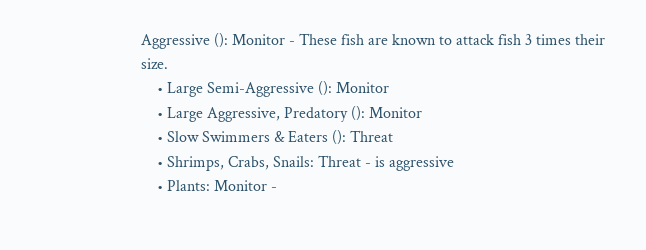Aggressive (): Monitor - These fish are known to attack fish 3 times their size.
    • Large Semi-Aggressive (): Monitor
    • Large Aggressive, Predatory (): Monitor
    • Slow Swimmers & Eaters (): Threat
    • Shrimps, Crabs, Snails: Threat - is aggressive
    • Plants: Monitor -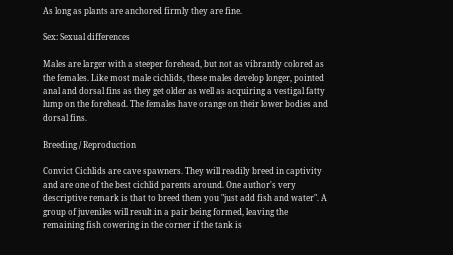As long as plants are anchored firmly they are fine.

Sex: Sexual differences

Males are larger with a steeper forehead, but not as vibrantly colored as the females. Like most male cichlids, these males develop longer, pointed anal and dorsal fins as they get older as well as acquiring a vestigal fatty lump on the forehead. The females have orange on their lower bodies and dorsal fins.

Breeding / Reproduction

Convict Cichlids are cave spawners. They will readily breed in captivity and are one of the best cichlid parents around. One author's very descriptive remark is that to breed them you "just add fish and water". A group of juveniles will result in a pair being formed, leaving the remaining fish cowering in the corner if the tank is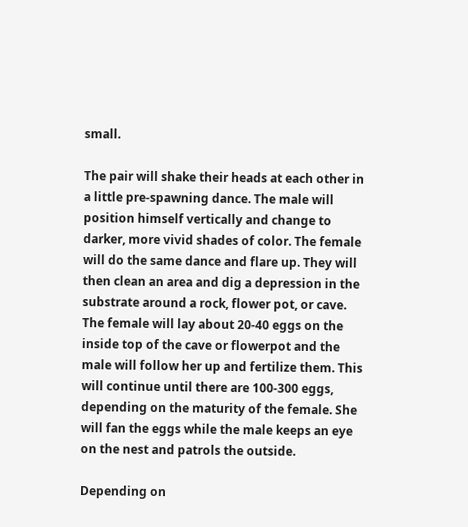small.

The pair will shake their heads at each other in a little pre-spawning dance. The male will position himself vertically and change to darker, more vivid shades of color. The female will do the same dance and flare up. They will then clean an area and dig a depression in the substrate around a rock, flower pot, or cave. The female will lay about 20-40 eggs on the inside top of the cave or flowerpot and the male will follow her up and fertilize them. This will continue until there are 100-300 eggs, depending on the maturity of the female. She will fan the eggs while the male keeps an eye on the nest and patrols the outside.

Depending on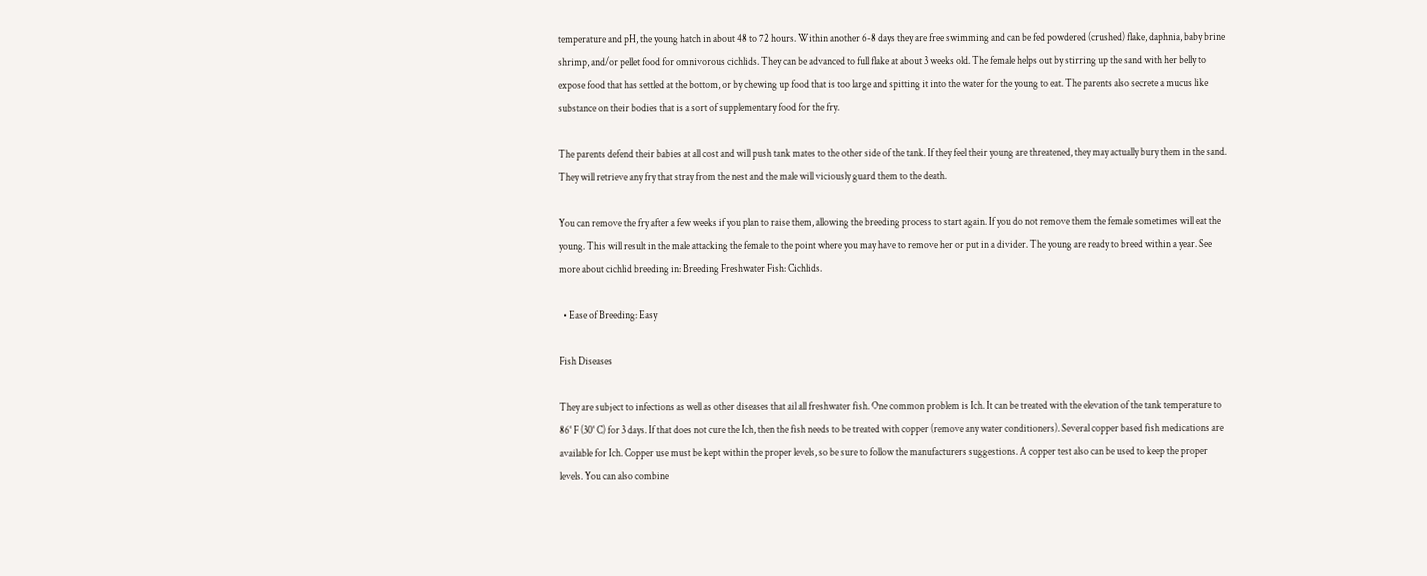temperature and pH, the young hatch in about 48 to 72 hours. Within another 6-8 days they are free swimming and can be fed powdered (crushed) flake, daphnia, baby brine shrimp, and/or pellet food for omnivorous cichlids. They can be advanced to full flake at about 3 weeks old. The female helps out by stirring up the sand with her belly to expose food that has settled at the bottom, or by chewing up food that is too large and spitting it into the water for the young to eat. The parents also secrete a mucus like substance on their bodies that is a sort of supplementary food for the fry.

The parents defend their babies at all cost and will push tank mates to the other side of the tank. If they feel their young are threatened, they may actually bury them in the sand. They will retrieve any fry that stray from the nest and the male will viciously guard them to the death.

You can remove the fry after a few weeks if you plan to raise them, allowing the breeding process to start again. If you do not remove them the female sometimes will eat the young. This will result in the male attacking the female to the point where you may have to remove her or put in a divider. The young are ready to breed within a year. See more about cichlid breeding in: Breeding Freshwater Fish: Cichlids.

  • Ease of Breeding: Easy

Fish Diseases

They are subject to infections as well as other diseases that ail all freshwater fish. One common problem is Ich. It can be treated with the elevation of the tank temperature to 86° F (30° C) for 3 days. If that does not cure the Ich, then the fish needs to be treated with copper (remove any water conditioners). Several copper based fish medications are available for Ich. Copper use must be kept within the proper levels, so be sure to follow the manufacturers suggestions. A copper test also can be used to keep the proper levels. You can also combine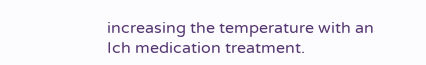increasing the temperature with an Ich medication treatment.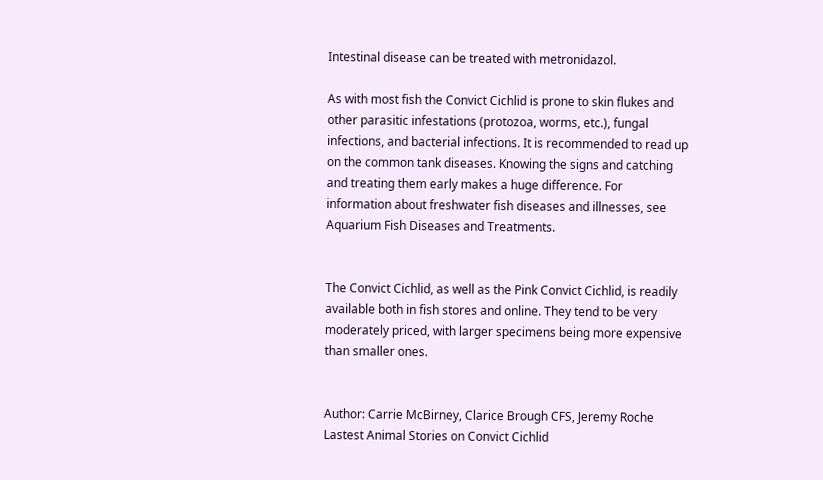Intestinal disease can be treated with metronidazol.

As with most fish the Convict Cichlid is prone to skin flukes and other parasitic infestations (protozoa, worms, etc.), fungal infections, and bacterial infections. It is recommended to read up on the common tank diseases. Knowing the signs and catching and treating them early makes a huge difference. For information about freshwater fish diseases and illnesses, see Aquarium Fish Diseases and Treatments.


The Convict Cichlid, as well as the Pink Convict Cichlid, is readily available both in fish stores and online. They tend to be very moderately priced, with larger specimens being more expensive than smaller ones.


Author: Carrie McBirney, Clarice Brough CFS, Jeremy Roche
Lastest Animal Stories on Convict Cichlid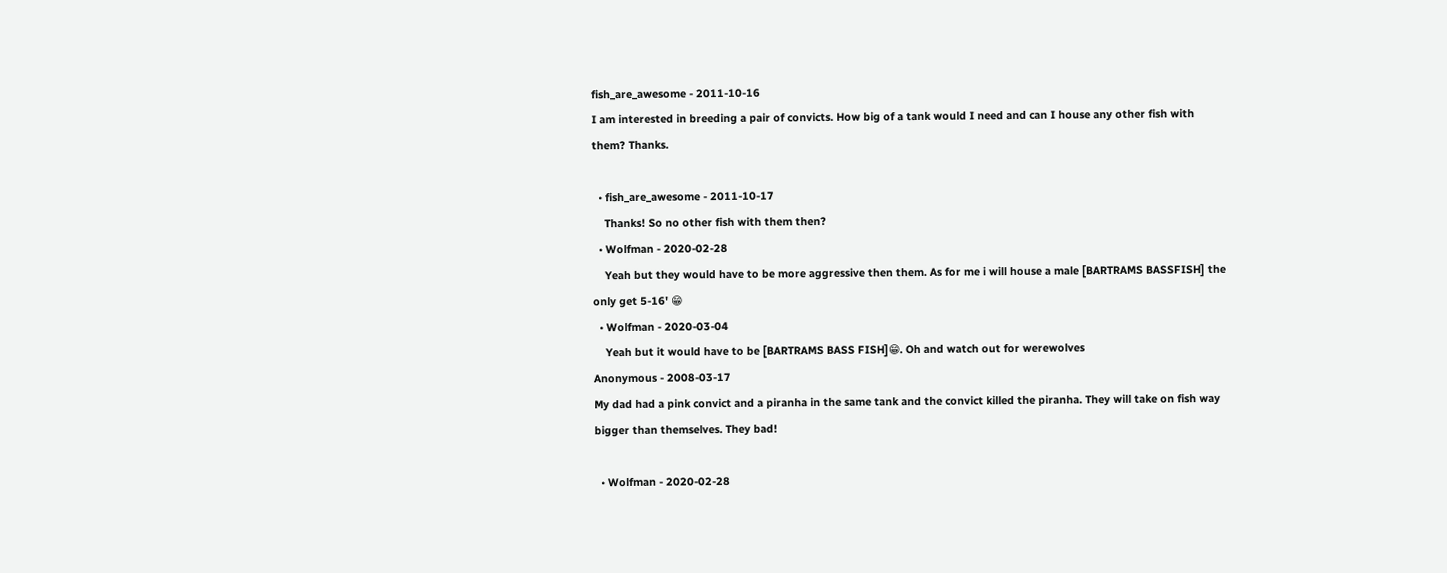fish_are_awesome - 2011-10-16
I am interested in breeding a pair of convicts. How big of a tank would I need and can I house any other fish with them? Thanks.

  • fish_are_awesome - 2011-10-17
    Thanks! So no other fish with them then?
  • Wolfman - 2020-02-28
    Yeah but they would have to be more aggressive then them. As for me i will house a male [BARTRAMS BASSFISH] the only get 5-16' 😁
  • Wolfman - 2020-03-04
    Yeah but it would have to be [BARTRAMS BASS FISH]😁. Oh and watch out for werewolves
Anonymous - 2008-03-17
My dad had a pink convict and a piranha in the same tank and the convict killed the piranha. They will take on fish way bigger than themselves. They bad!

  • Wolfman - 2020-02-28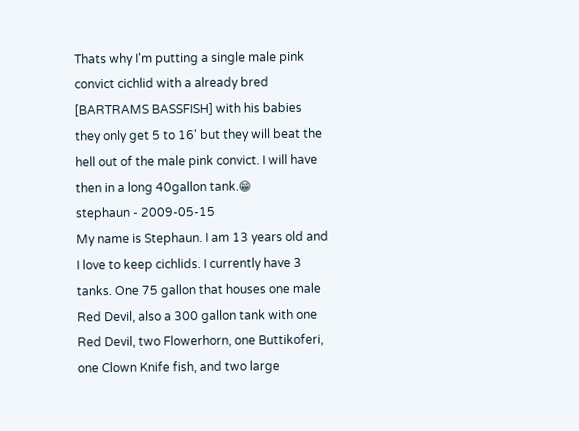Thats why I'm putting a single male pink convict cichlid with a already bred [BARTRAMS BASSFISH] with his babies they only get 5 to 16' but they will beat the hell out of the male pink convict. I will have then in a long 40gallon tank.😁
stephaun - 2009-05-15
My name is Stephaun. I am 13 years old and I love to keep cichlids. I currently have 3 tanks. One 75 gallon that houses one male Red Devil, also a 300 gallon tank with one Red Devil, two Flowerhorn, one Buttikoferi, one Clown Knife fish, and two large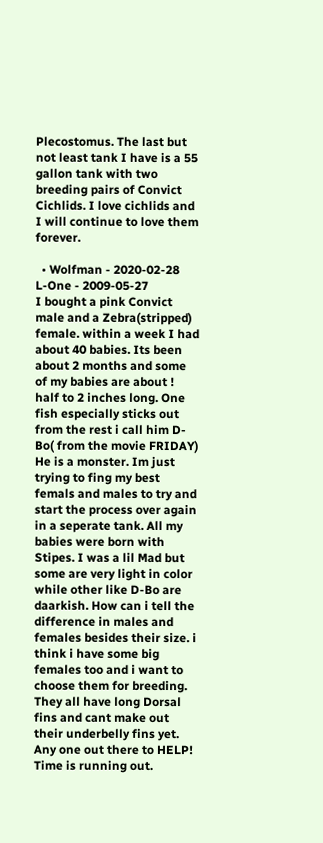Plecostomus. The last but not least tank I have is a 55 gallon tank with two breeding pairs of Convict Cichlids. I love cichlids and I will continue to love them forever.

  • Wolfman - 2020-02-28
L-One - 2009-05-27
I bought a pink Convict male and a Zebra(stripped) female. within a week I had about 40 babies. Its been about 2 months and some of my babies are about ! half to 2 inches long. One fish especially sticks out from the rest i call him D-Bo( from the movie FRIDAY) He is a monster. Im just trying to fing my best femals and males to try and start the process over again in a seperate tank. All my babies were born with Stipes. I was a lil Mad but some are very light in color while other like D-Bo are daarkish. How can i tell the difference in males and females besides their size. i think i have some big females too and i want to choose them for breeding. They all have long Dorsal fins and cant make out their underbelly fins yet. Any one out there to HELP! Time is running out.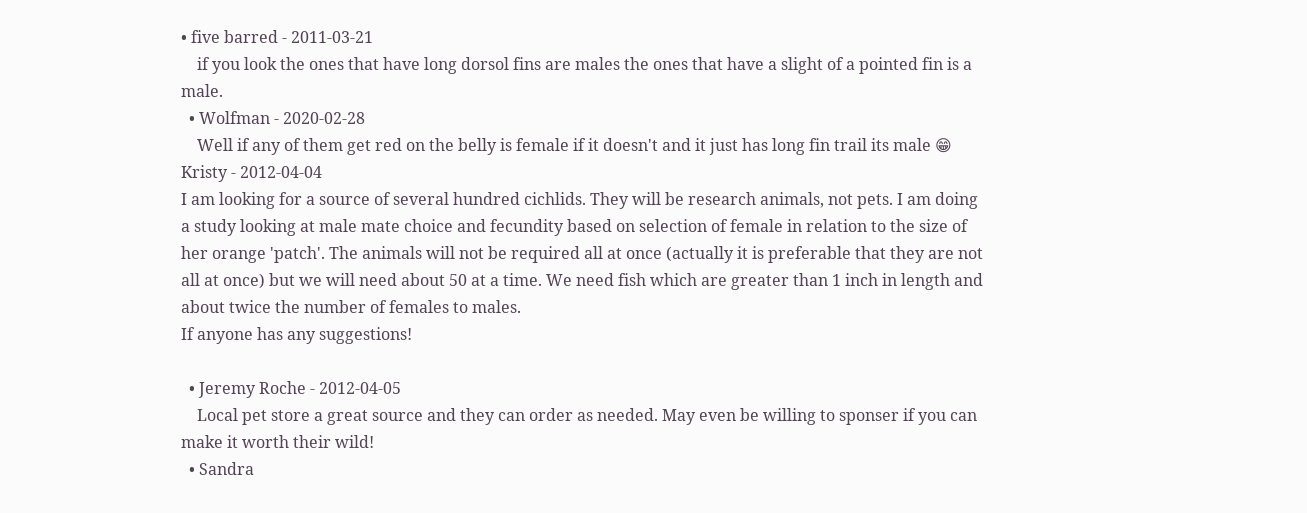• five barred - 2011-03-21
    if you look the ones that have long dorsol fins are males the ones that have a slight of a pointed fin is a male.
  • Wolfman - 2020-02-28
    Well if any of them get red on the belly is female if it doesn't and it just has long fin trail its male 😁
Kristy - 2012-04-04
I am looking for a source of several hundred cichlids. They will be research animals, not pets. I am doing a study looking at male mate choice and fecundity based on selection of female in relation to the size of her orange 'patch'. The animals will not be required all at once (actually it is preferable that they are not all at once) but we will need about 50 at a time. We need fish which are greater than 1 inch in length and about twice the number of females to males.
If anyone has any suggestions!

  • Jeremy Roche - 2012-04-05
    Local pet store a great source and they can order as needed. May even be willing to sponser if you can make it worth their wild!
  • Sandra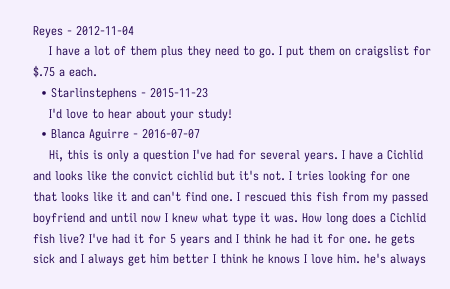Reyes - 2012-11-04
    I have a lot of them plus they need to go. I put them on craigslist for $.75 a each.
  • Starlinstephens - 2015-11-23
    I'd love to hear about your study!
  • Blanca Aguirre - 2016-07-07
    Hi, this is only a question I've had for several years. I have a Cichlid and looks like the convict cichlid but it's not. I tries looking for one that looks like it and can't find one. I rescued this fish from my passed boyfriend and until now I knew what type it was. How long does a Cichlid fish live? I've had it for 5 years and I think he had it for one. he gets sick and I always get him better I think he knows I love him. he's always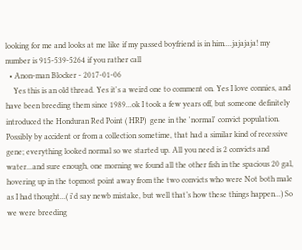looking for me and looks at me like if my passed boyfriend is in him....jajajaja! my number is 915-539-5264 if you rather call
  • Anon-man Blocker - 2017-01-06
    Yes this is an old thread. Yes it's a weird one to comment on. Yes I love connies, and have been breeding them since 1989...ok I took a few years off, but someone definitely introduced the Honduran Red Point ( HRP)  gene in the 'normal' convict population. Possibly by accident or from a collection sometime, that had a similar kind of recessive gene; everything looked normal so we started up. All you need is 2 convicts and water...and sure enough, one morning we found all the other fish in the spacious 20 gal, hovering up in the topmost point away from the two convicts who were Not both male as I had thought...( i'd say newb mistake, but well that’s how these things happen...) So we were breeding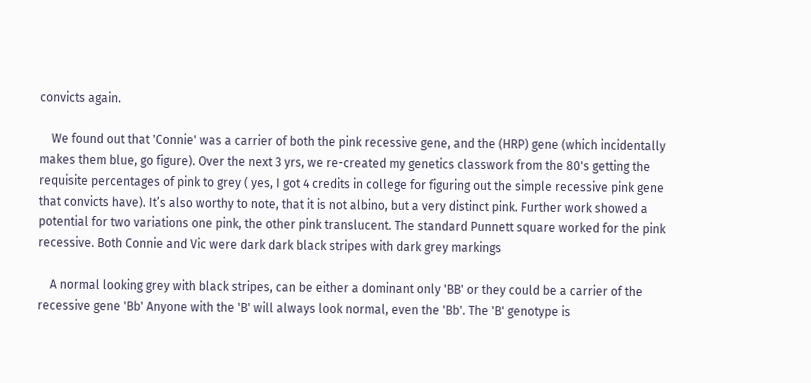convicts again.

    We found out that 'Connie' was a carrier of both the pink recessive gene, and the (HRP) gene (which incidentally makes them blue, go figure). Over the next 3 yrs, we re-created my genetics classwork from the 80's getting the requisite percentages of pink to grey ( yes, I got 4 credits in college for figuring out the simple recessive pink gene that convicts have). It’s also worthy to note, that it is not albino, but a very distinct pink. Further work showed a potential for two variations one pink, the other pink translucent. The standard Punnett square worked for the pink recessive. Both Connie and Vic were dark dark black stripes with dark grey markings

    A normal looking grey with black stripes, can be either a dominant only 'BB' or they could be a carrier of the recessive gene 'Bb' Anyone with the 'B' will always look normal, even the 'Bb'. The 'B' genotype is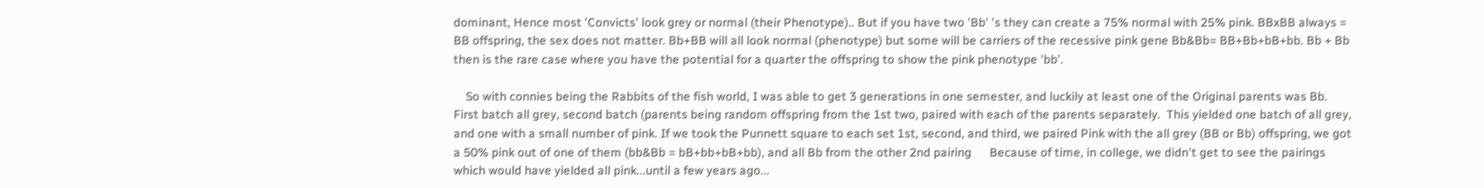dominant, Hence most 'Convicts' look grey or normal (their Phenotype).. But if you have two 'Bb' 's they can create a 75% normal with 25% pink. BBxBB always = BB offspring, the sex does not matter. Bb+BB will all look normal (phenotype) but some will be carriers of the recessive pink gene Bb&Bb= BB+Bb+bB+bb. Bb + Bb then is the rare case where you have the potential for a quarter the offspring to show the pink phenotype 'bb'.

    So with connies being the Rabbits of the fish world, I was able to get 3 generations in one semester, and luckily at least one of the Original parents was Bb. First batch all grey, second batch (parents being random offspring from the 1st two, paired with each of the parents separately.  This yielded one batch of all grey, and one with a small number of pink. If we took the Punnett square to each set 1st, second, and third, we paired Pink with the all grey (BB or Bb) offspring, we got a 50% pink out of one of them (bb&Bb = bB+bb+bB+bb), and all Bb from the other 2nd pairing      Because of time, in college, we didn't get to see the pairings which would have yielded all pink...until a few years ago...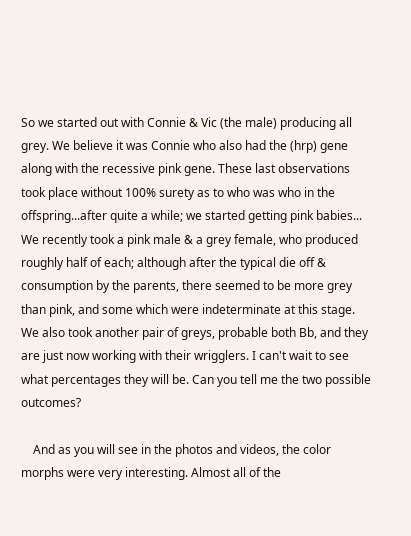So we started out with Connie & Vic (the male) producing all grey. We believe it was Connie who also had the (hrp) gene along with the recessive pink gene. These last observations took place without 100% surety as to who was who in the offspring...after quite a while; we started getting pink babies... We recently took a pink male & a grey female, who produced roughly half of each; although after the typical die off & consumption by the parents, there seemed to be more grey than pink, and some which were indeterminate at this stage. We also took another pair of greys, probable both Bb, and they are just now working with their wrigglers. I can't wait to see what percentages they will be. Can you tell me the two possible outcomes?

    And as you will see in the photos and videos, the color morphs were very interesting. Almost all of the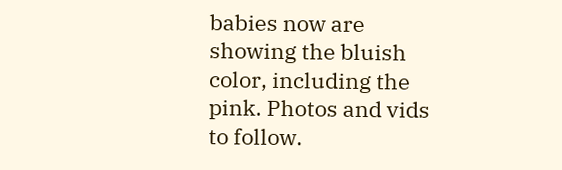babies now are showing the bluish color, including the pink. Photos and vids to follow.